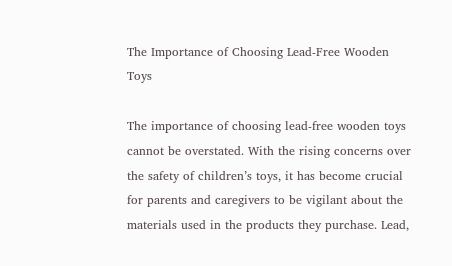The Importance of Choosing Lead-Free Wooden Toys

The importance of choosing lead-free wooden toys cannot be overstated. With the rising concerns over the safety of children’s toys, it has become crucial for parents and caregivers to be vigilant about the materials used in the products they purchase. Lead,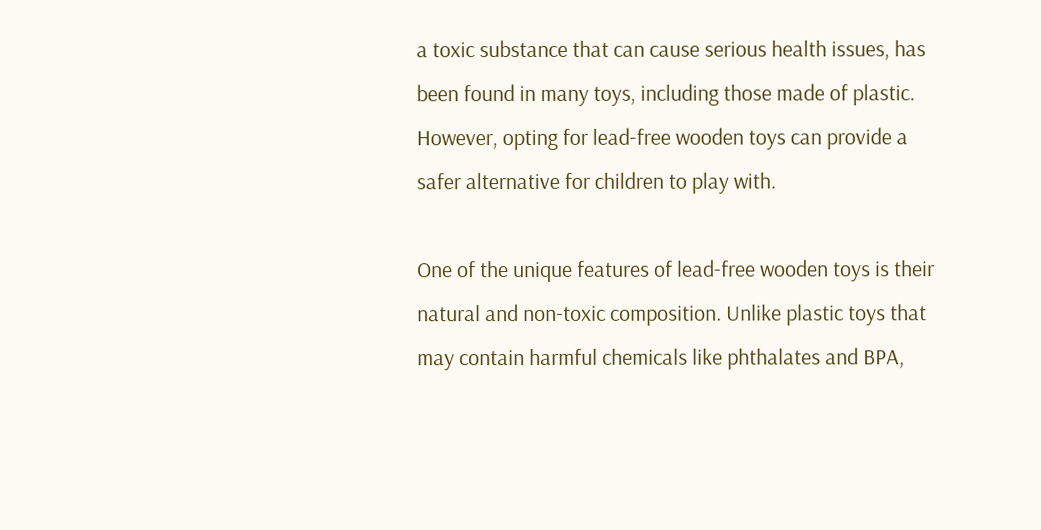a toxic substance that can cause serious health issues, has been found in many toys, including those made of plastic. However, opting for lead-free wooden toys can provide a safer alternative for children to play with.

One of the unique features of lead-free wooden toys is their natural and non-toxic composition. Unlike plastic toys that may contain harmful chemicals like phthalates and BPA,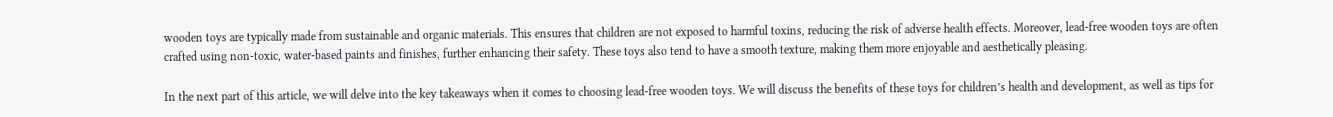wooden toys are typically made from sustainable and organic materials. This ensures that children are not exposed to harmful toxins, reducing the risk of adverse health effects. Moreover, lead-free wooden toys are often crafted using non-toxic, water-based paints and finishes, further enhancing their safety. These toys also tend to have a smooth texture, making them more enjoyable and aesthetically pleasing.

In the next part of this article, we will delve into the key takeaways when it comes to choosing lead-free wooden toys. We will discuss the benefits of these toys for children’s health and development, as well as tips for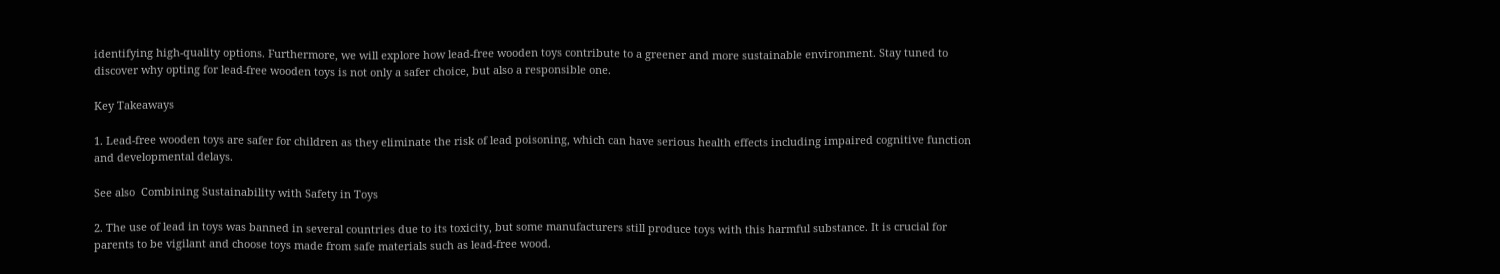identifying high-quality options. Furthermore, we will explore how lead-free wooden toys contribute to a greener and more sustainable environment. Stay tuned to discover why opting for lead-free wooden toys is not only a safer choice, but also a responsible one.

Key Takeaways

1. Lead-free wooden toys are safer for children as they eliminate the risk of lead poisoning, which can have serious health effects including impaired cognitive function and developmental delays.

See also  Combining Sustainability with Safety in Toys

2. The use of lead in toys was banned in several countries due to its toxicity, but some manufacturers still produce toys with this harmful substance. It is crucial for parents to be vigilant and choose toys made from safe materials such as lead-free wood.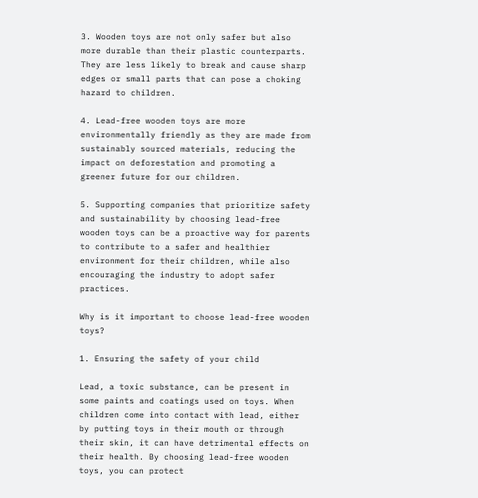3. Wooden toys are not only safer but also more durable than their plastic counterparts. They are less likely to break and cause sharp edges or small parts that can pose a choking hazard to children.

4. Lead-free wooden toys are more environmentally friendly as they are made from sustainably sourced materials, reducing the impact on deforestation and promoting a greener future for our children.

5. Supporting companies that prioritize safety and sustainability by choosing lead-free wooden toys can be a proactive way for parents to contribute to a safer and healthier environment for their children, while also encouraging the industry to adopt safer practices.

Why is it important to choose lead-free wooden toys?

1. Ensuring the safety of your child

Lead, a toxic substance, can be present in some paints and coatings used on toys. When children come into contact with lead, either by putting toys in their mouth or through their skin, it can have detrimental effects on their health. By choosing lead-free wooden toys, you can protect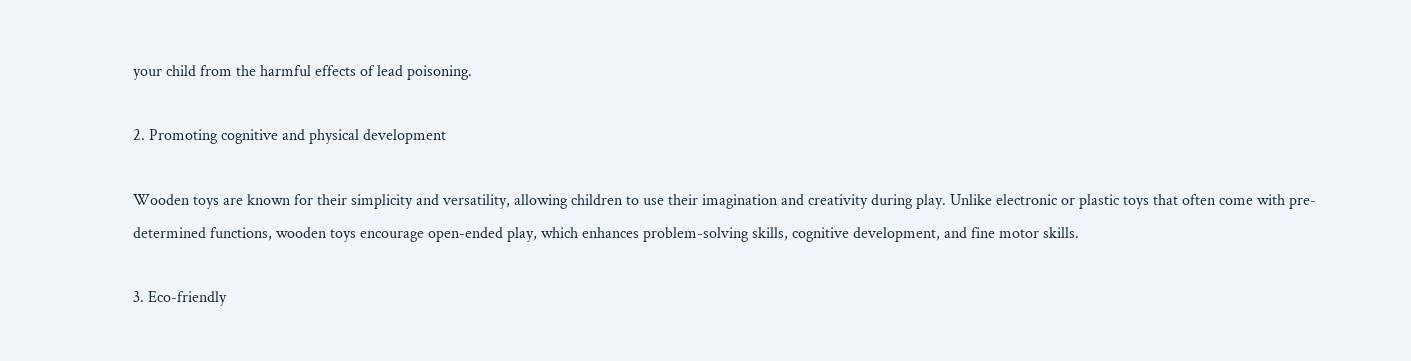your child from the harmful effects of lead poisoning.

2. Promoting cognitive and physical development

Wooden toys are known for their simplicity and versatility, allowing children to use their imagination and creativity during play. Unlike electronic or plastic toys that often come with pre-determined functions, wooden toys encourage open-ended play, which enhances problem-solving skills, cognitive development, and fine motor skills.

3. Eco-friendly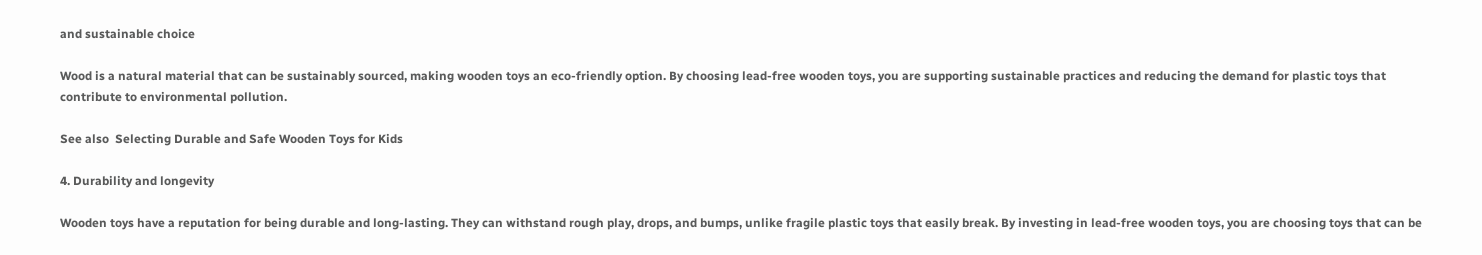and sustainable choice

Wood is a natural material that can be sustainably sourced, making wooden toys an eco-friendly option. By choosing lead-free wooden toys, you are supporting sustainable practices and reducing the demand for plastic toys that contribute to environmental pollution.

See also  Selecting Durable and Safe Wooden Toys for Kids

4. Durability and longevity

Wooden toys have a reputation for being durable and long-lasting. They can withstand rough play, drops, and bumps, unlike fragile plastic toys that easily break. By investing in lead-free wooden toys, you are choosing toys that can be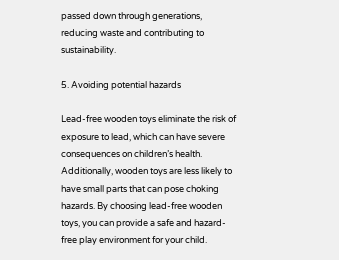passed down through generations, reducing waste and contributing to sustainability.

5. Avoiding potential hazards

Lead-free wooden toys eliminate the risk of exposure to lead, which can have severe consequences on children’s health. Additionally, wooden toys are less likely to have small parts that can pose choking hazards. By choosing lead-free wooden toys, you can provide a safe and hazard-free play environment for your child.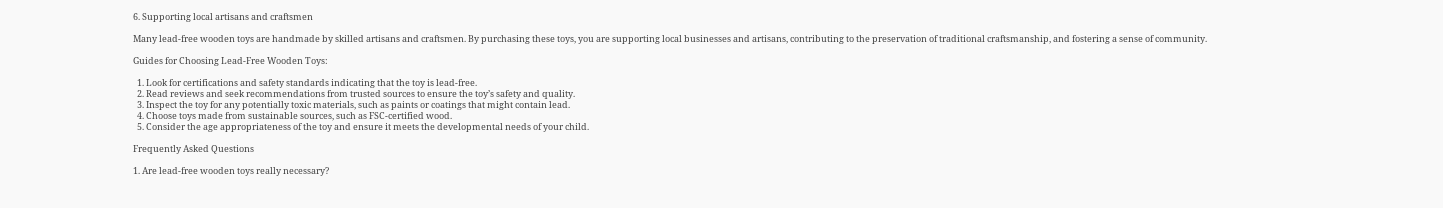6. Supporting local artisans and craftsmen

Many lead-free wooden toys are handmade by skilled artisans and craftsmen. By purchasing these toys, you are supporting local businesses and artisans, contributing to the preservation of traditional craftsmanship, and fostering a sense of community.

Guides for Choosing Lead-Free Wooden Toys:

  1. Look for certifications and safety standards indicating that the toy is lead-free.
  2. Read reviews and seek recommendations from trusted sources to ensure the toy’s safety and quality.
  3. Inspect the toy for any potentially toxic materials, such as paints or coatings that might contain lead.
  4. Choose toys made from sustainable sources, such as FSC-certified wood.
  5. Consider the age appropriateness of the toy and ensure it meets the developmental needs of your child.

Frequently Asked Questions

1. Are lead-free wooden toys really necessary?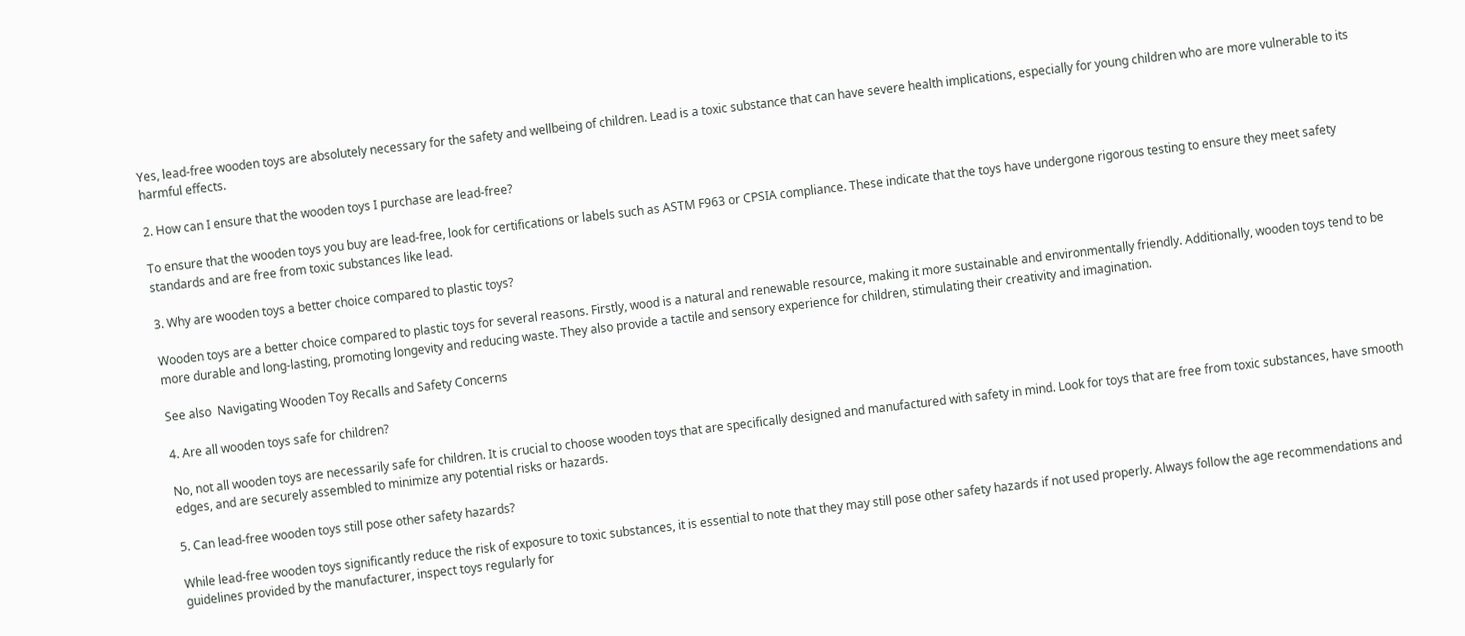Yes, lead-free wooden toys are absolutely necessary for the safety and wellbeing of children. Lead is a toxic substance that can have severe health implications, especially for young children who are more vulnerable to its harmful effects.

2. How can I ensure that the wooden toys I purchase are lead-free?

To ensure that the wooden toys you buy are lead-free, look for certifications or labels such as ASTM F963 or CPSIA compliance. These indicate that the toys have undergone rigorous testing to ensure they meet safety standards and are free from toxic substances like lead.

3. Why are wooden toys a better choice compared to plastic toys?

Wooden toys are a better choice compared to plastic toys for several reasons. Firstly, wood is a natural and renewable resource, making it more sustainable and environmentally friendly. Additionally, wooden toys tend to be more durable and long-lasting, promoting longevity and reducing waste. They also provide a tactile and sensory experience for children, stimulating their creativity and imagination.

See also  Navigating Wooden Toy Recalls and Safety Concerns

4. Are all wooden toys safe for children?

No, not all wooden toys are necessarily safe for children. It is crucial to choose wooden toys that are specifically designed and manufactured with safety in mind. Look for toys that are free from toxic substances, have smooth edges, and are securely assembled to minimize any potential risks or hazards.

5. Can lead-free wooden toys still pose other safety hazards?

While lead-free wooden toys significantly reduce the risk of exposure to toxic substances, it is essential to note that they may still pose other safety hazards if not used properly. Always follow the age recommendations and guidelines provided by the manufacturer, inspect toys regularly for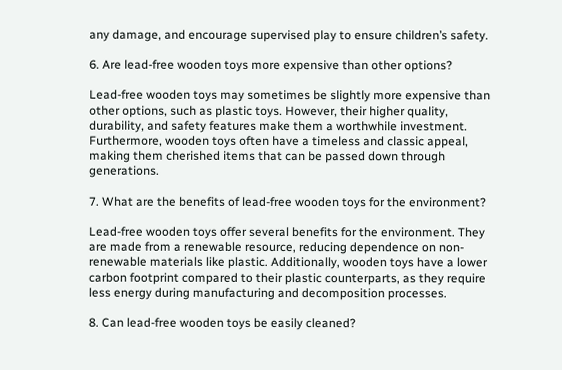any damage, and encourage supervised play to ensure children’s safety.

6. Are lead-free wooden toys more expensive than other options?

Lead-free wooden toys may sometimes be slightly more expensive than other options, such as plastic toys. However, their higher quality, durability, and safety features make them a worthwhile investment. Furthermore, wooden toys often have a timeless and classic appeal, making them cherished items that can be passed down through generations.

7. What are the benefits of lead-free wooden toys for the environment?

Lead-free wooden toys offer several benefits for the environment. They are made from a renewable resource, reducing dependence on non-renewable materials like plastic. Additionally, wooden toys have a lower carbon footprint compared to their plastic counterparts, as they require less energy during manufacturing and decomposition processes.

8. Can lead-free wooden toys be easily cleaned?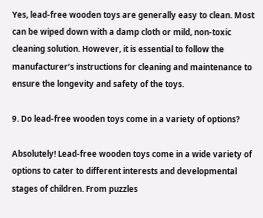Yes, lead-free wooden toys are generally easy to clean. Most can be wiped down with a damp cloth or mild, non-toxic cleaning solution. However, it is essential to follow the manufacturer’s instructions for cleaning and maintenance to ensure the longevity and safety of the toys.

9. Do lead-free wooden toys come in a variety of options?

Absolutely! Lead-free wooden toys come in a wide variety of options to cater to different interests and developmental stages of children. From puzzles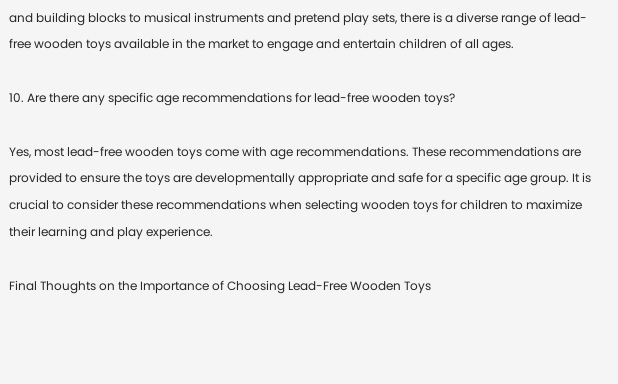and building blocks to musical instruments and pretend play sets, there is a diverse range of lead-free wooden toys available in the market to engage and entertain children of all ages.

10. Are there any specific age recommendations for lead-free wooden toys?

Yes, most lead-free wooden toys come with age recommendations. These recommendations are provided to ensure the toys are developmentally appropriate and safe for a specific age group. It is crucial to consider these recommendations when selecting wooden toys for children to maximize their learning and play experience.

Final Thoughts on the Importance of Choosing Lead-Free Wooden Toys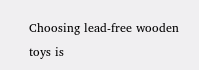Choosing lead-free wooden toys is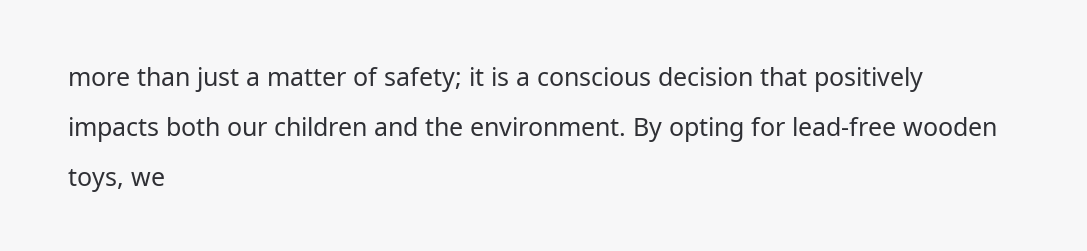more than just a matter of safety; it is a conscious decision that positively impacts both our children and the environment. By opting for lead-free wooden toys, we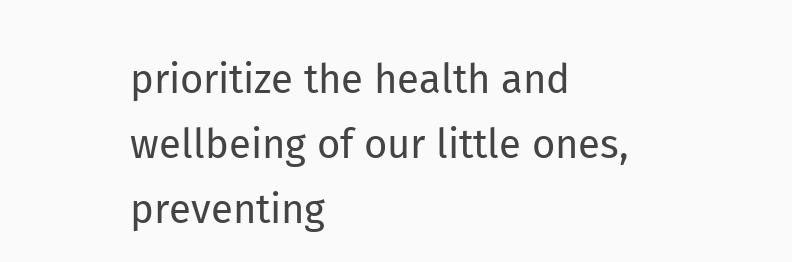prioritize the health and wellbeing of our little ones, preventing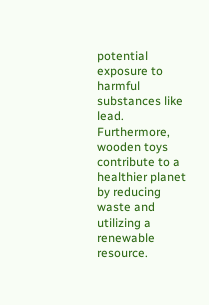potential exposure to harmful substances like lead. Furthermore, wooden toys contribute to a healthier planet by reducing waste and utilizing a renewable resource.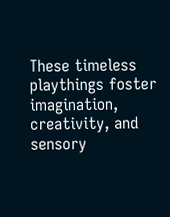These timeless playthings foster imagination, creativity, and sensory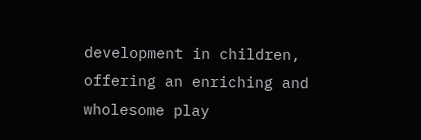development in children, offering an enriching and wholesome play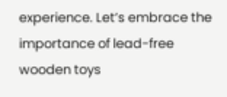experience. Let’s embrace the importance of lead-free wooden toys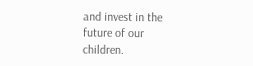and invest in the future of our children.